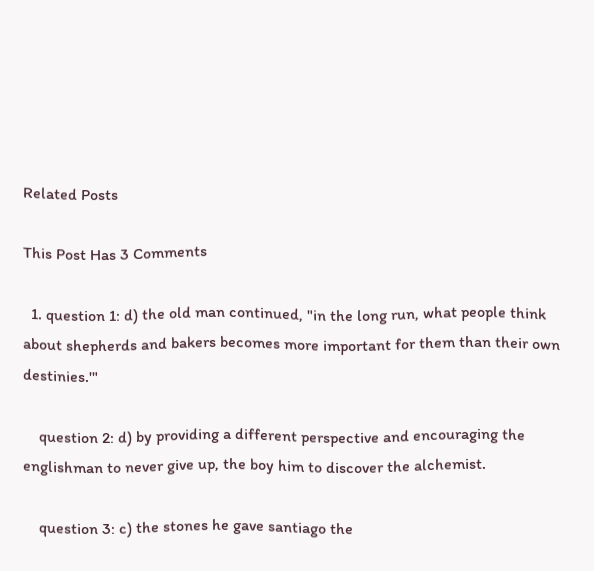Related Posts

This Post Has 3 Comments

  1. question 1: d) the old man continued, "in the long run, what people think about shepherds and bakers becomes more important for them than their own destinies.'"

    question 2: d) by providing a different perspective and encouraging the englishman to never give up, the boy him to discover the alchemist.

    question 3: c) the stones he gave santiago the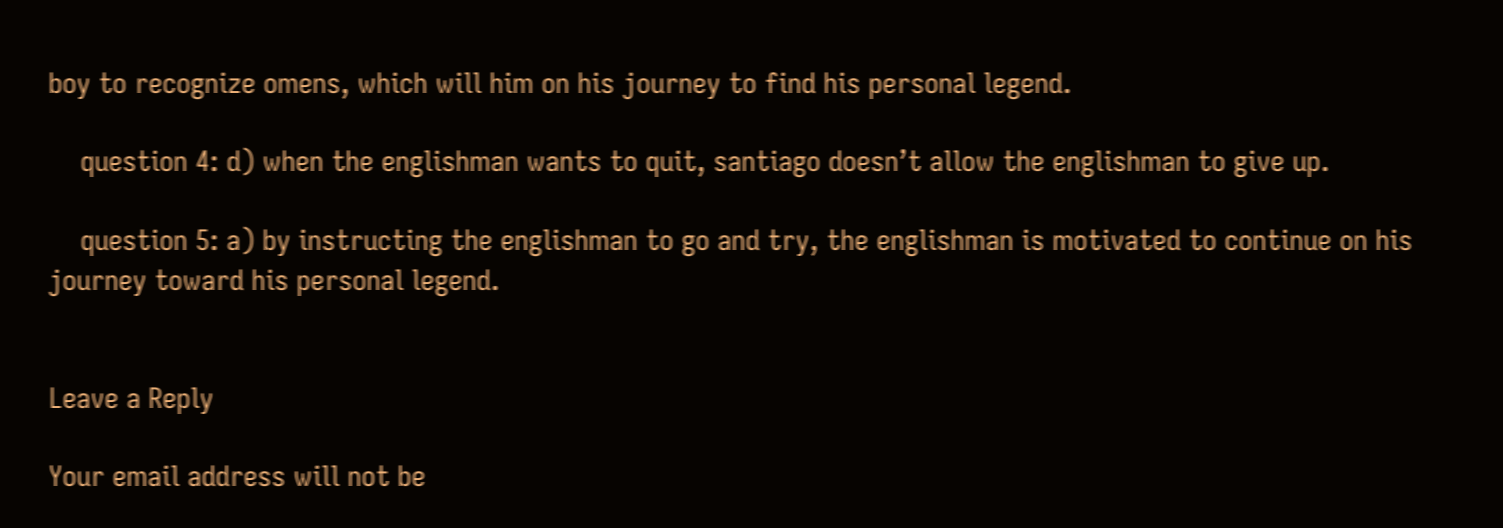boy to recognize omens, which will him on his journey to find his personal legend.

    question 4: d) when the englishman wants to quit, santiago doesn’t allow the englishman to give up.

    question 5: a) by instructing the englishman to go and try, the englishman is motivated to continue on his journey toward his personal legend.


Leave a Reply

Your email address will not be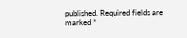published. Required fields are marked *